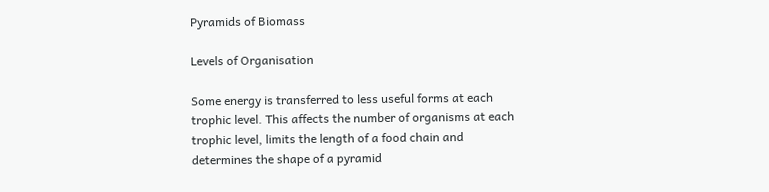Pyramids of Biomass

Levels of Organisation

Some energy is transferred to less useful forms at each trophic level. This affects the number of organisms at each trophic level, limits the length of a food chain and determines the shape of a pyramid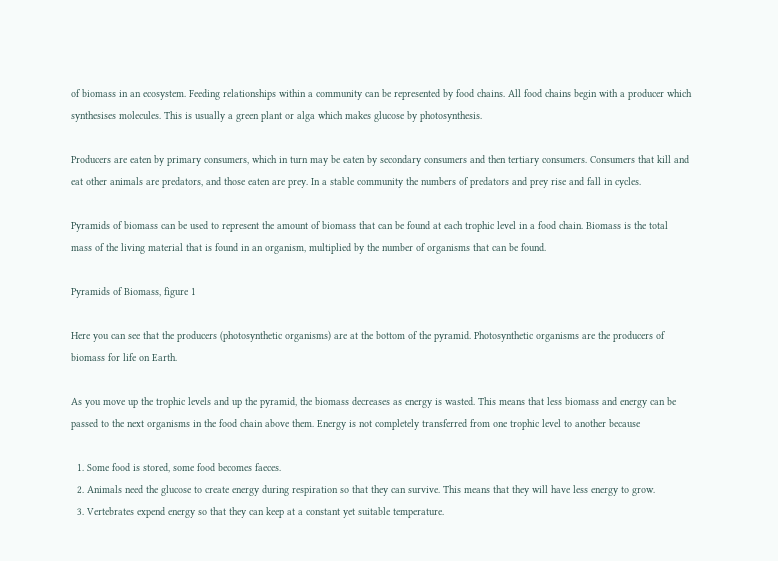of biomass in an ecosystem. Feeding relationships within a community can be represented by food chains. All food chains begin with a producer which synthesises molecules. This is usually a green plant or alga which makes glucose by photosynthesis.

Producers are eaten by primary consumers, which in turn may be eaten by secondary consumers and then tertiary consumers. Consumers that kill and eat other animals are predators, and those eaten are prey. In a stable community the numbers of predators and prey rise and fall in cycles.

Pyramids of biomass can be used to represent the amount of biomass that can be found at each trophic level in a food chain. Biomass is the total mass of the living material that is found in an organism, multiplied by the number of organisms that can be found.

Pyramids of Biomass, figure 1

Here you can see that the producers (photosynthetic organisms) are at the bottom of the pyramid. Photosynthetic organisms are the producers of biomass for life on Earth.

As you move up the trophic levels and up the pyramid, the biomass decreases as energy is wasted. This means that less biomass and energy can be passed to the next organisms in the food chain above them. Energy is not completely transferred from one trophic level to another because

  1. Some food is stored, some food becomes faeces.
  2. Animals need the glucose to create energy during respiration so that they can survive. This means that they will have less energy to grow.
  3. Vertebrates expend energy so that they can keep at a constant yet suitable temperature.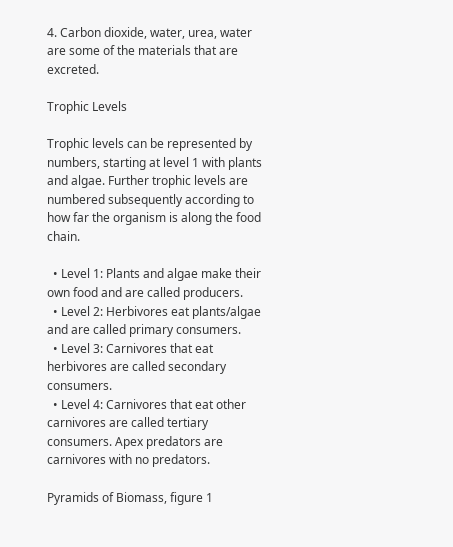4. Carbon dioxide, water, urea, water are some of the materials that are excreted.

Trophic Levels

Trophic levels can be represented by numbers, starting at level 1 with plants and algae. Further trophic levels are numbered subsequently according to how far the organism is along the food chain.

  • Level 1: Plants and algae make their own food and are called producers.
  • Level 2: Herbivores eat plants/algae and are called primary consumers.
  • Level 3: Carnivores that eat herbivores are called secondary consumers.
  • Level 4: Carnivores that eat other carnivores are called tertiary consumers. Apex predators are carnivores with no predators.

Pyramids of Biomass, figure 1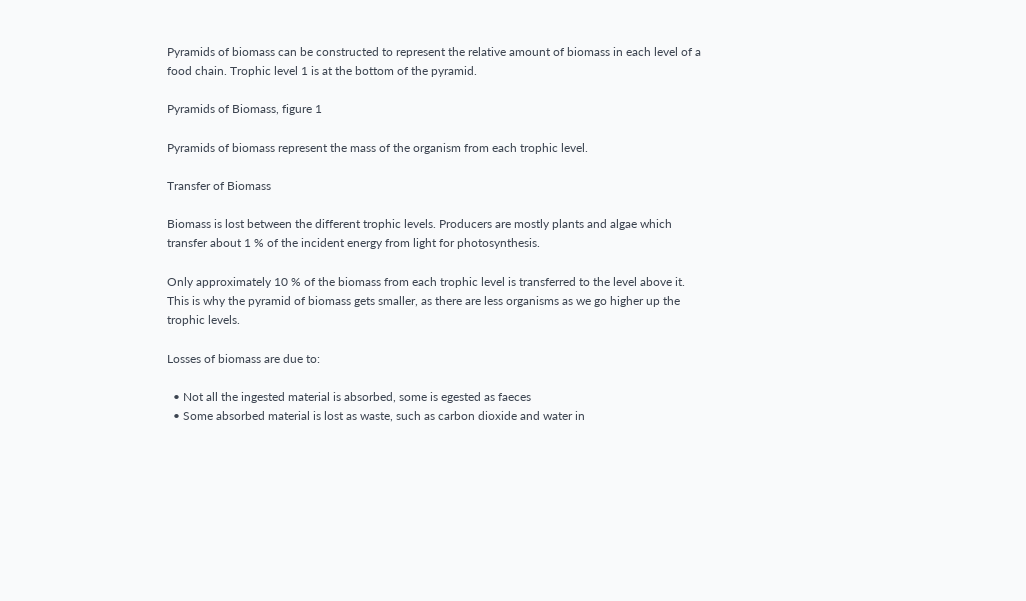Pyramids of biomass can be constructed to represent the relative amount of biomass in each level of a food chain. Trophic level 1 is at the bottom of the pyramid.

Pyramids of Biomass, figure 1

Pyramids of biomass represent the mass of the organism from each trophic level.

Transfer of Biomass

Biomass is lost between the different trophic levels. Producers are mostly plants and algae which transfer about 1 % of the incident energy from light for photosynthesis.

Only approximately 10 % of the biomass from each trophic level is transferred to the level above it. This is why the pyramid of biomass gets smaller, as there are less organisms as we go higher up the trophic levels.

Losses of biomass are due to:

  • Not all the ingested material is absorbed, some is egested as faeces
  • Some absorbed material is lost as waste, such as carbon dioxide and water in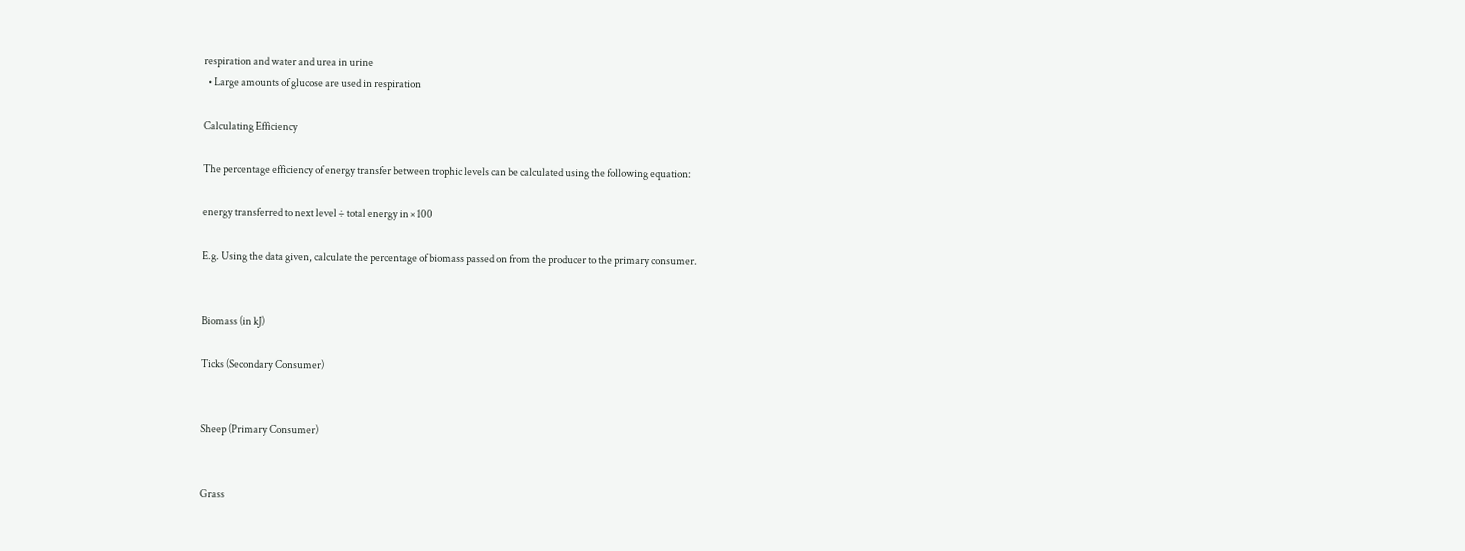respiration and water and urea in urine
  • Large amounts of glucose are used in respiration

Calculating Efficiency

The percentage efficiency of energy transfer between trophic levels can be calculated using the following equation:

energy transferred to next level ÷ total energy in × 100

E.g. Using the data given, calculate the percentage of biomass passed on from the producer to the primary consumer.


Biomass (in kJ)

Ticks (Secondary Consumer)


Sheep (Primary Consumer)


Grass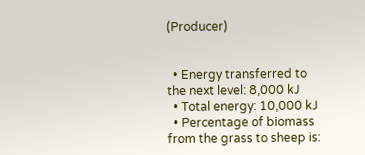(Producer)


  • Energy transferred to the next level: 8,000 kJ
  • Total energy: 10,000 kJ
  • Percentage of biomass from the grass to sheep is: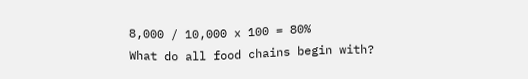8,000 / 10,000 x 100 = 80%
What do all food chains begin with?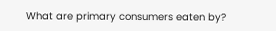What are primary consumers eaten by?